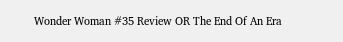Wonder Woman #35 Review OR The End Of An Era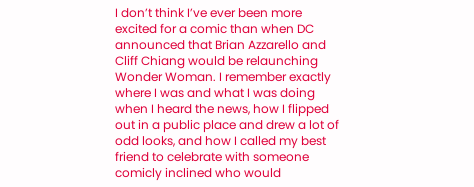I don’t think I’ve ever been more excited for a comic than when DC announced that Brian Azzarello and Cliff Chiang would be relaunching Wonder Woman. I remember exactly where I was and what I was doing when I heard the news, how I flipped out in a public place and drew a lot of odd looks, and how I called my best friend to celebrate with someone comicly inclined who would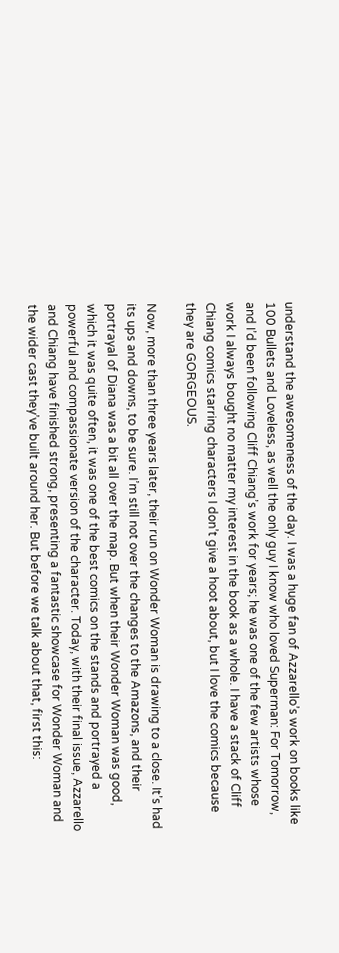understand the awesomeness of the day. I was a huge fan of Azzarello’s work on books like 100 Bullets and Loveless, as well the only guy I know who loved Superman: For Tomorrow, and I’d been following Cliff Chiang’s work for years; he was one of the few artists whose work I always bought no matter my interest in the book as a whole. I have a stack of Cliff Chiang comics starring characters I don’t give a hoot about, but I love the comics because they are GORGEOUS.

Now, more than three years later, their run on Wonder Woman is drawing to a close. It’s had its ups and downs, to be sure. I’m still not over the changes to the Amazons, and their portrayal of Diana was a bit all over the map. But when their Wonder Woman was good, which it was quite often, it was one of the best comics on the stands and portrayed a powerful and compassionate version of the character. Today, with their final issue, Azzarello and Chiang have finished strong, presenting a fantastic showcase for Wonder Woman and the wider cast they’ve built around her. But before we talk about that, first this: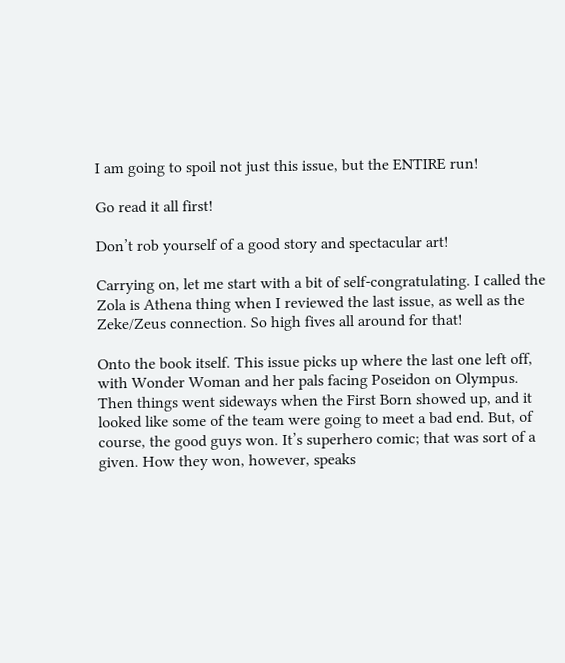I am going to spoil not just this issue, but the ENTIRE run!

Go read it all first!

Don’t rob yourself of a good story and spectacular art!

Carrying on, let me start with a bit of self-congratulating. I called the Zola is Athena thing when I reviewed the last issue, as well as the Zeke/Zeus connection. So high fives all around for that!

Onto the book itself. This issue picks up where the last one left off, with Wonder Woman and her pals facing Poseidon on Olympus. Then things went sideways when the First Born showed up, and it looked like some of the team were going to meet a bad end. But, of course, the good guys won. It’s superhero comic; that was sort of a given. How they won, however, speaks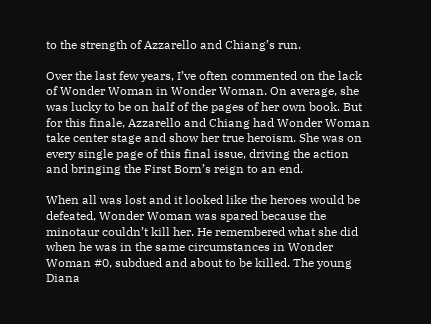to the strength of Azzarello and Chiang’s run.

Over the last few years, I’ve often commented on the lack of Wonder Woman in Wonder Woman. On average, she was lucky to be on half of the pages of her own book. But for this finale, Azzarello and Chiang had Wonder Woman take center stage and show her true heroism. She was on every single page of this final issue, driving the action and bringing the First Born’s reign to an end.

When all was lost and it looked like the heroes would be defeated, Wonder Woman was spared because the minotaur couldn’t kill her. He remembered what she did when he was in the same circumstances in Wonder Woman #0, subdued and about to be killed. The young Diana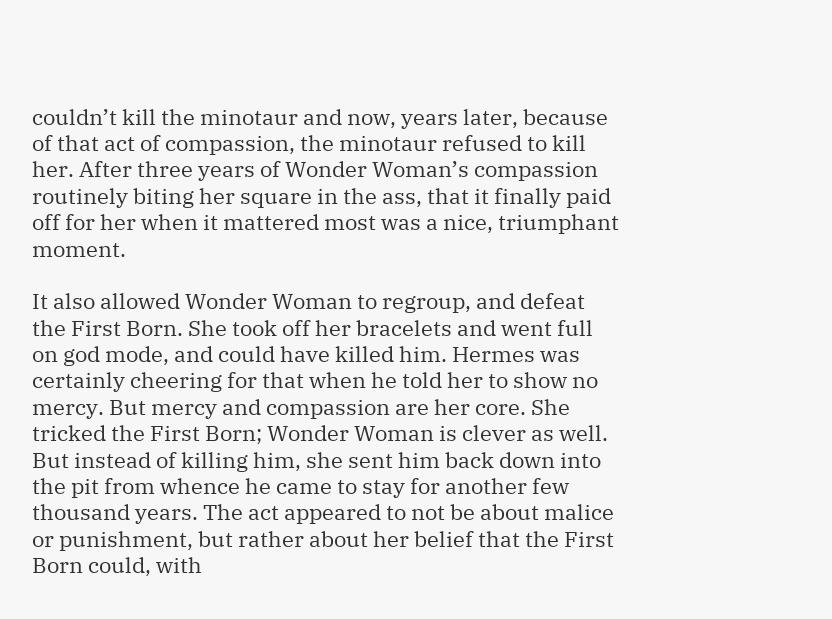couldn’t kill the minotaur and now, years later, because of that act of compassion, the minotaur refused to kill her. After three years of Wonder Woman’s compassion routinely biting her square in the ass, that it finally paid off for her when it mattered most was a nice, triumphant moment.

It also allowed Wonder Woman to regroup, and defeat the First Born. She took off her bracelets and went full on god mode, and could have killed him. Hermes was certainly cheering for that when he told her to show no mercy. But mercy and compassion are her core. She tricked the First Born; Wonder Woman is clever as well. But instead of killing him, she sent him back down into the pit from whence he came to stay for another few thousand years. The act appeared to not be about malice or punishment, but rather about her belief that the First Born could, with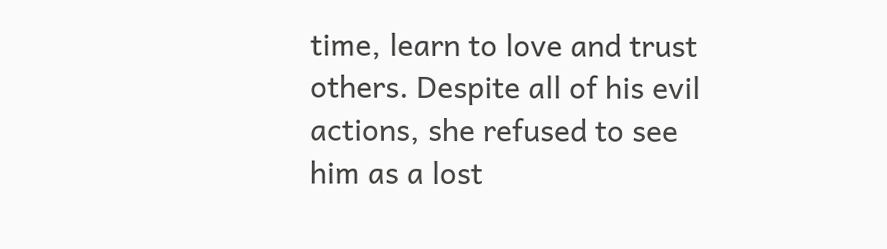time, learn to love and trust others. Despite all of his evil actions, she refused to see him as a lost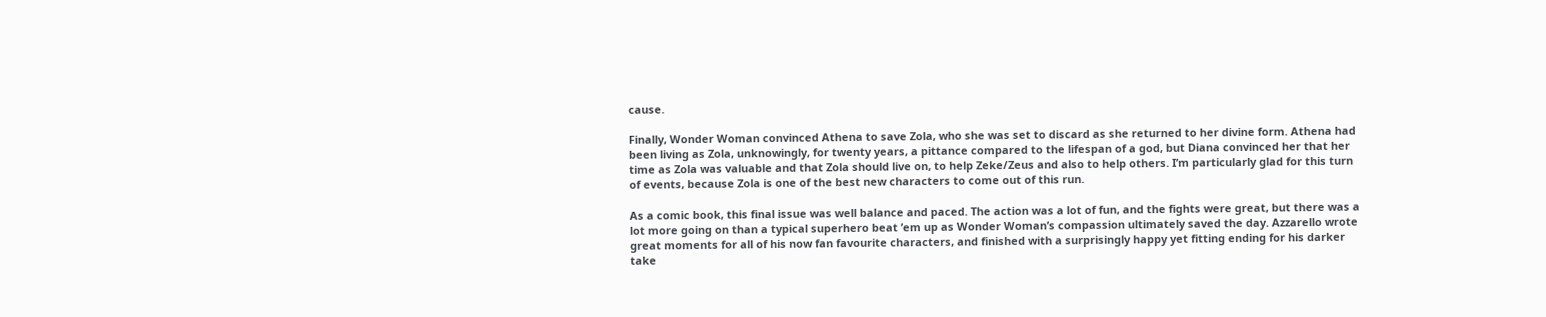cause.

Finally, Wonder Woman convinced Athena to save Zola, who she was set to discard as she returned to her divine form. Athena had been living as Zola, unknowingly, for twenty years, a pittance compared to the lifespan of a god, but Diana convinced her that her time as Zola was valuable and that Zola should live on, to help Zeke/Zeus and also to help others. I’m particularly glad for this turn of events, because Zola is one of the best new characters to come out of this run.

As a comic book, this final issue was well balance and paced. The action was a lot of fun, and the fights were great, but there was a lot more going on than a typical superhero beat ’em up as Wonder Woman’s compassion ultimately saved the day. Azzarello wrote great moments for all of his now fan favourite characters, and finished with a surprisingly happy yet fitting ending for his darker take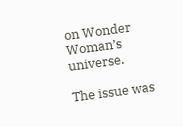on Wonder Woman’s universe.

The issue was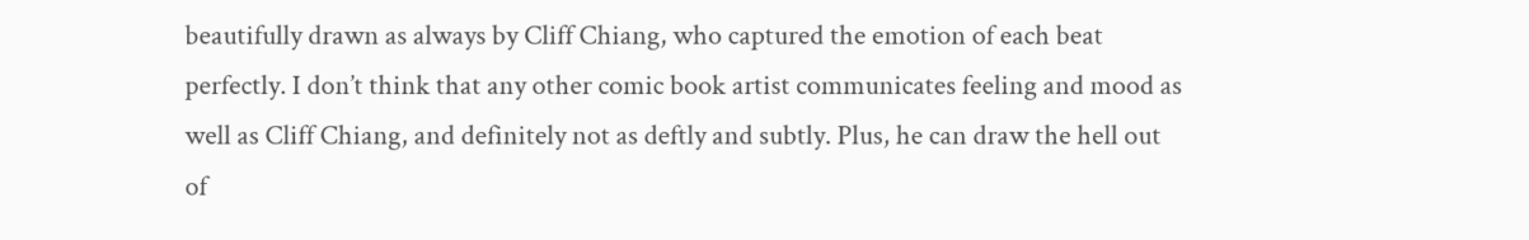beautifully drawn as always by Cliff Chiang, who captured the emotion of each beat perfectly. I don’t think that any other comic book artist communicates feeling and mood as well as Cliff Chiang, and definitely not as deftly and subtly. Plus, he can draw the hell out of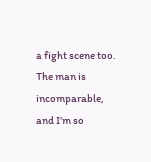a fight scene too. The man is incomparable, and I’m so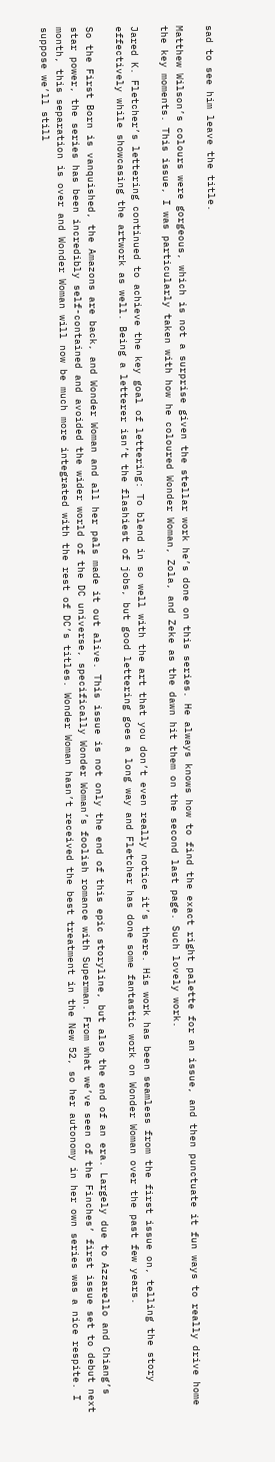sad to see him leave the title.

Matthew Wilson’s colours were gorgeous, which is not a surprise given the stellar work he’s done on this series. He always knows how to find the exact right palette for an issue, and then punctuate it fun ways to really drive home the key moments. This issue, I was particularly taken with how he coloured Wonder Woman, Zola, and Zeke as the dawn hit them on the second last page. Such lovely work.

Jared K. Fletcher’s lettering continued to achieve the key goal of lettering: To blend in so well with the art that you don’t even really notice it’s there. His work has been seamless from the first issue on, telling the story effectively while showcasing the artwork as well. Being a letterer isn’t the flashiest of jobs, but good lettering goes a long way and Fletcher has done some fantastic work on Wonder Woman over the past few years.

So the First Born is vanquished, the Amazons are back, and Wonder Woman and all her pals made it out alive. This issue is not only the end of this epic storyline, but also the end of an era. Largely due to Azzarello and Chiang’s star power, the series has been incredibly self-contained and avoided the wider world of the DC universe, specifically Wonder Woman’s foolish romance with Superman. From what we’ve seen of the Finches’ first issue set to debut next month, this separation is over and Wonder Woman will now be much more integrated with the rest of DC’s titles. Wonder Woman hasn’t received the best treatment in the New 52, so her autonomy in her own series was a nice respite. I suppose we’ll still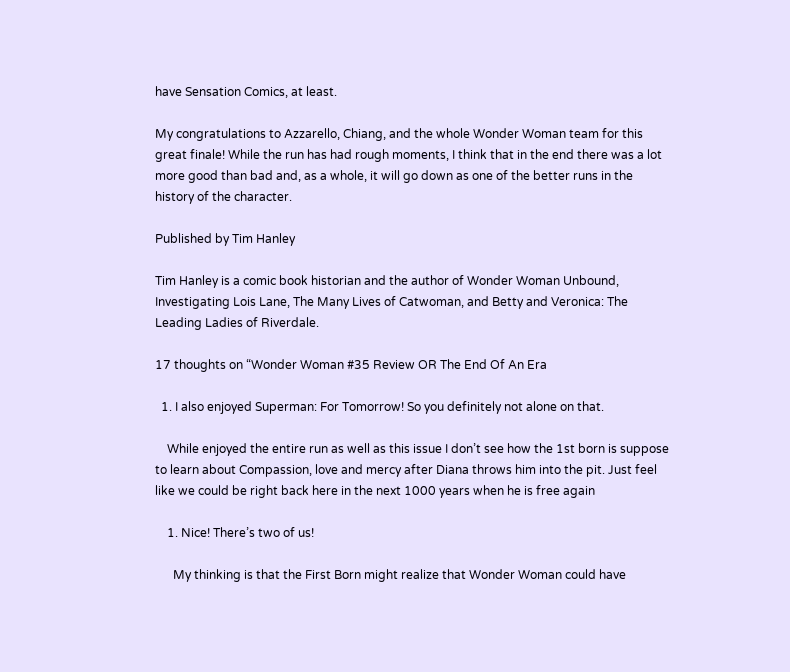have Sensation Comics, at least.

My congratulations to Azzarello, Chiang, and the whole Wonder Woman team for this great finale! While the run has had rough moments, I think that in the end there was a lot more good than bad and, as a whole, it will go down as one of the better runs in the history of the character.

Published by Tim Hanley

Tim Hanley is a comic book historian and the author of Wonder Woman Unbound, Investigating Lois Lane, The Many Lives of Catwoman, and Betty and Veronica: The Leading Ladies of Riverdale.

17 thoughts on “Wonder Woman #35 Review OR The End Of An Era

  1. I also enjoyed Superman: For Tomorrow! So you definitely not alone on that.

    While enjoyed the entire run as well as this issue I don’t see how the 1st born is suppose to learn about Compassion, love and mercy after Diana throws him into the pit. Just feel like we could be right back here in the next 1000 years when he is free again

    1. Nice! There’s two of us!

      My thinking is that the First Born might realize that Wonder Woman could have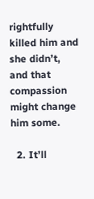rightfully killed him and she didn’t, and that compassion might change him some.

  2. It’ll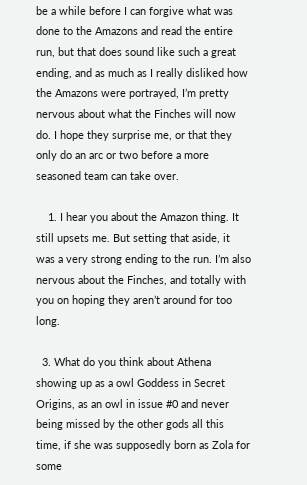be a while before I can forgive what was done to the Amazons and read the entire run, but that does sound like such a great ending, and as much as I really disliked how the Amazons were portrayed, I’m pretty nervous about what the Finches will now do. I hope they surprise me, or that they only do an arc or two before a more seasoned team can take over.

    1. I hear you about the Amazon thing. It still upsets me. But setting that aside, it was a very strong ending to the run. I’m also nervous about the Finches, and totally with you on hoping they aren’t around for too long.

  3. What do you think about Athena showing up as a owl Goddess in Secret Origins, as an owl in issue #0 and never being missed by the other gods all this time, if she was supposedly born as Zola for some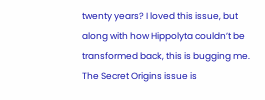twenty years? I loved this issue, but along with how Hippolyta couldn’t be transformed back, this is bugging me. The Secret Origins issue is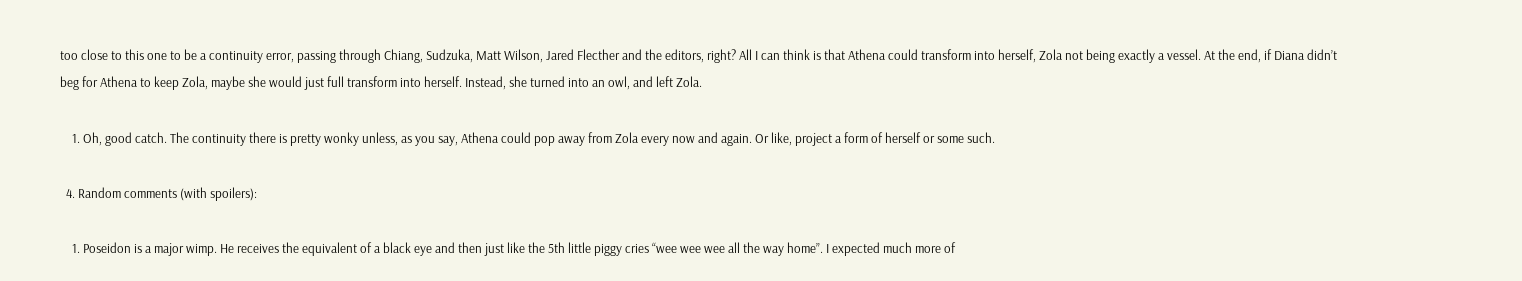too close to this one to be a continuity error, passing through Chiang, Sudzuka, Matt Wilson, Jared Flecther and the editors, right? All I can think is that Athena could transform into herself, Zola not being exactly a vessel. At the end, if Diana didn’t beg for Athena to keep Zola, maybe she would just full transform into herself. Instead, she turned into an owl, and left Zola.

    1. Oh, good catch. The continuity there is pretty wonky unless, as you say, Athena could pop away from Zola every now and again. Or like, project a form of herself or some such.

  4. Random comments (with spoilers):

    1. Poseidon is a major wimp. He receives the equivalent of a black eye and then just like the 5th little piggy cries “wee wee wee all the way home”. I expected much more of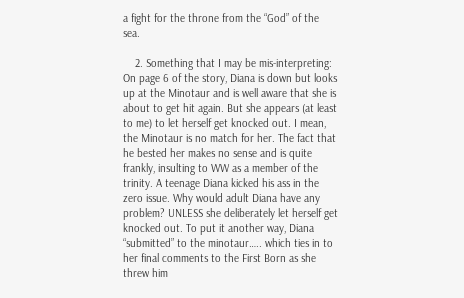a fight for the throne from the “God” of the sea.

    2. Something that I may be mis-interpreting: On page 6 of the story, Diana is down but looks up at the Minotaur and is well aware that she is about to get hit again. But she appears (at least to me) to let herself get knocked out. I mean, the Minotaur is no match for her. The fact that he bested her makes no sense and is quite frankly, insulting to WW as a member of the trinity. A teenage Diana kicked his ass in the zero issue. Why would adult Diana have any problem? UNLESS she deliberately let herself get knocked out. To put it another way, Diana “submitted” to the minotaur….. which ties in to her final comments to the First Born as she threw him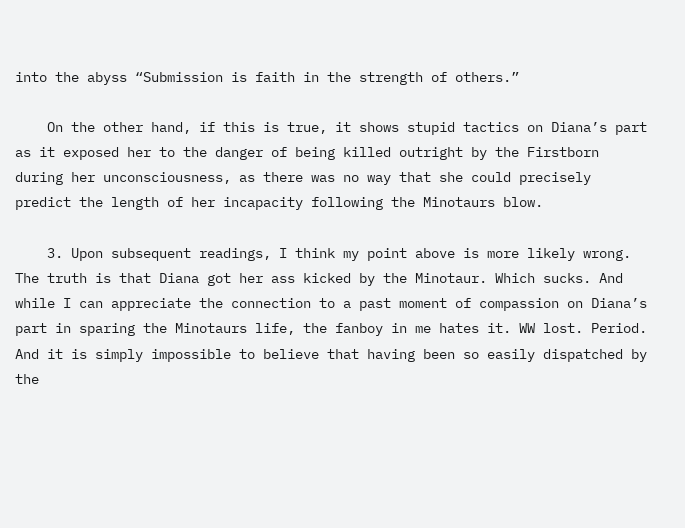into the abyss “Submission is faith in the strength of others.”

    On the other hand, if this is true, it shows stupid tactics on Diana’s part as it exposed her to the danger of being killed outright by the Firstborn during her unconsciousness, as there was no way that she could precisely predict the length of her incapacity following the Minotaurs blow.

    3. Upon subsequent readings, I think my point above is more likely wrong. The truth is that Diana got her ass kicked by the Minotaur. Which sucks. And while I can appreciate the connection to a past moment of compassion on Diana’s part in sparing the Minotaurs life, the fanboy in me hates it. WW lost. Period. And it is simply impossible to believe that having been so easily dispatched by the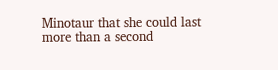Minotaur that she could last more than a second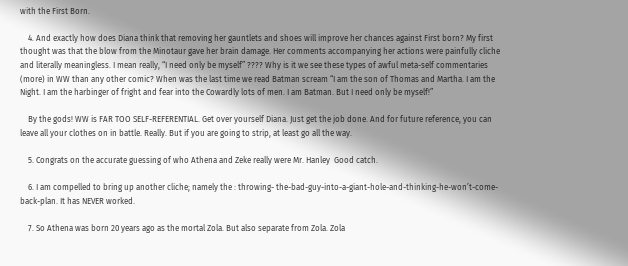with the First Born.

    4. And exactly how does Diana think that removing her gauntlets and shoes will improve her chances against First born? My first thought was that the blow from the Minotaur gave her brain damage. Her comments accompanying her actions were painfully cliche and literally meaningless. I mean really, “I need only be myself” ???? Why is it we see these types of awful meta-self commentaries (more) in WW than any other comic? When was the last time we read Batman scream “I am the son of Thomas and Martha. I am the Night. I am the harbinger of fright and fear into the Cowardly lots of men. I am Batman. But I need only be myself!”

    By the gods! WW is FAR TOO SELF-REFERENTIAL. Get over yourself Diana. Just get the job done. And for future reference, you can leave all your clothes on in battle. Really. But if you are going to strip, at least go all the way.

    5. Congrats on the accurate guessing of who Athena and Zeke really were Mr. Hanley  Good catch.

    6. I am compelled to bring up another cliche; namely the : throwing- the-bad-guy-into-a-giant-hole-and-thinking-he-won’t-come-back-plan. It has NEVER worked.

    7. So Athena was born 20 years ago as the mortal Zola. But also separate from Zola. Zola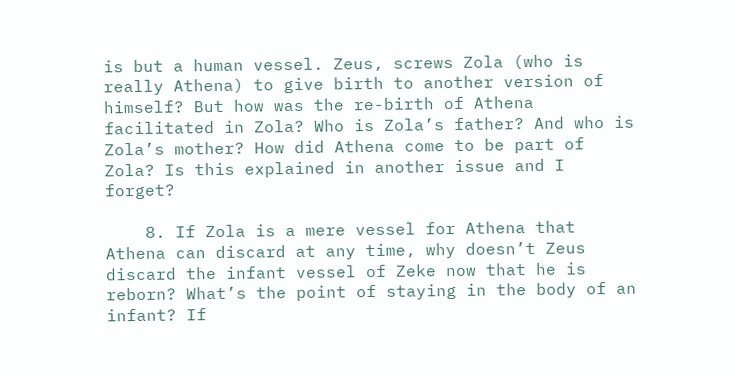is but a human vessel. Zeus, screws Zola (who is really Athena) to give birth to another version of himself? But how was the re-birth of Athena facilitated in Zola? Who is Zola’s father? And who is Zola’s mother? How did Athena come to be part of Zola? Is this explained in another issue and I forget?

    8. If Zola is a mere vessel for Athena that Athena can discard at any time, why doesn’t Zeus discard the infant vessel of Zeke now that he is reborn? What’s the point of staying in the body of an infant? If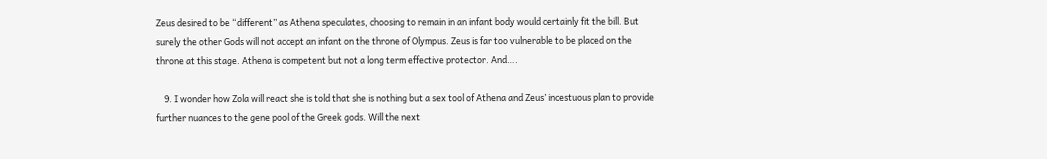Zeus desired to be “different” as Athena speculates, choosing to remain in an infant body would certainly fit the bill. But surely the other Gods will not accept an infant on the throne of Olympus. Zeus is far too vulnerable to be placed on the throne at this stage. Athena is competent but not a long term effective protector. And….

    9. I wonder how Zola will react she is told that she is nothing but a sex tool of Athena and Zeus’ incestuous plan to provide further nuances to the gene pool of the Greek gods. Will the next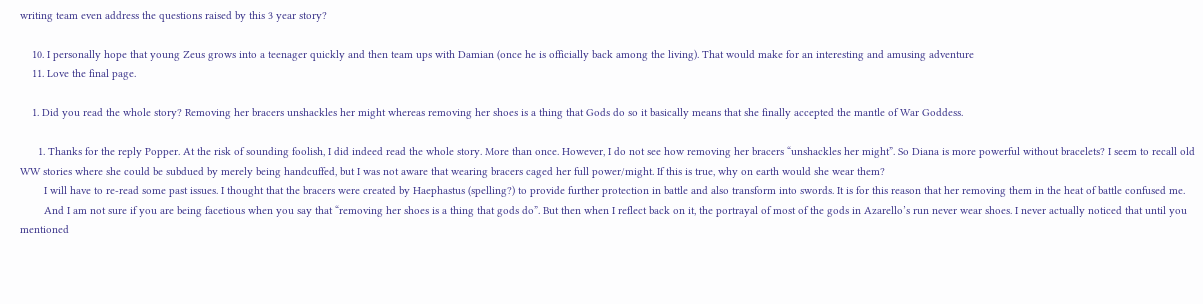writing team even address the questions raised by this 3 year story?

    10. I personally hope that young Zeus grows into a teenager quickly and then team ups with Damian (once he is officially back among the living). That would make for an interesting and amusing adventure
    11. Love the final page.

    1. Did you read the whole story? Removing her bracers unshackles her might whereas removing her shoes is a thing that Gods do so it basically means that she finally accepted the mantle of War Goddess.

      1. Thanks for the reply Popper. At the risk of sounding foolish, I did indeed read the whole story. More than once. However, I do not see how removing her bracers “unshackles her might”. So Diana is more powerful without bracelets? I seem to recall old WW stories where she could be subdued by merely being handcuffed, but I was not aware that wearing bracers caged her full power/might. If this is true, why on earth would she wear them?
        I will have to re-read some past issues. I thought that the bracers were created by Haephastus (spelling?) to provide further protection in battle and also transform into swords. It is for this reason that her removing them in the heat of battle confused me.
        And I am not sure if you are being facetious when you say that “removing her shoes is a thing that gods do”. But then when I reflect back on it, the portrayal of most of the gods in Azarello’s run never wear shoes. I never actually noticed that until you mentioned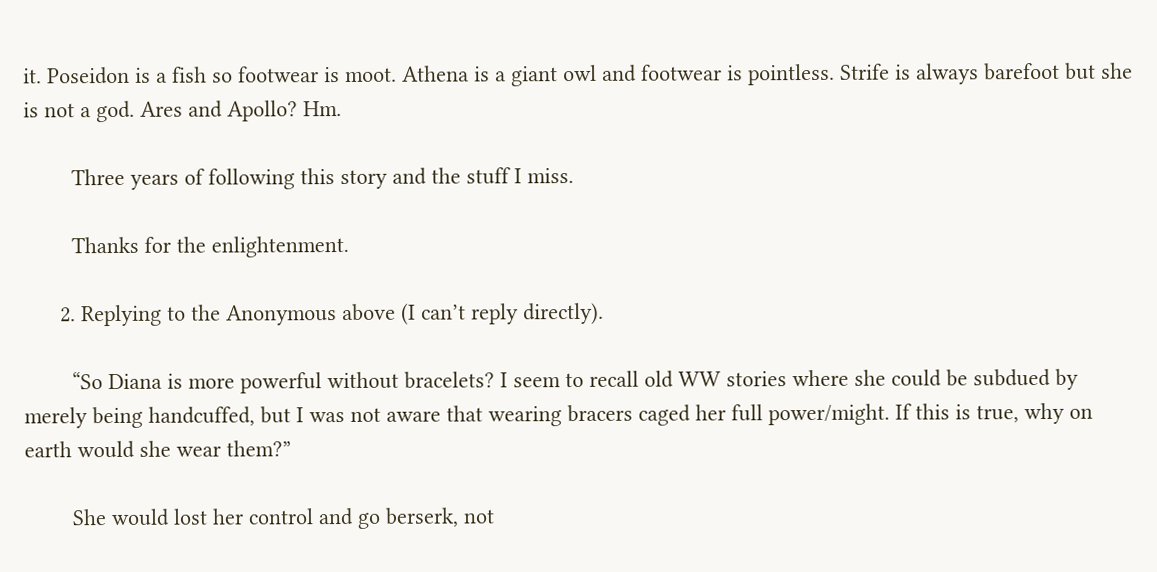it. Poseidon is a fish so footwear is moot. Athena is a giant owl and footwear is pointless. Strife is always barefoot but she is not a god. Ares and Apollo? Hm.

        Three years of following this story and the stuff I miss.

        Thanks for the enlightenment.

      2. Replying to the Anonymous above (I can’t reply directly).

        “So Diana is more powerful without bracelets? I seem to recall old WW stories where she could be subdued by merely being handcuffed, but I was not aware that wearing bracers caged her full power/might. If this is true, why on earth would she wear them?”

        She would lost her control and go berserk, not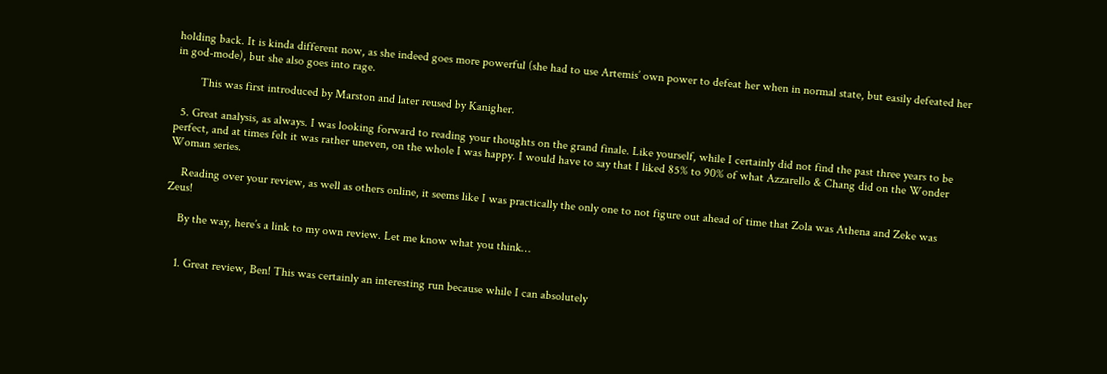holding back. It is kinda different now, as she indeed goes more powerful (she had to use Artemis’ own power to defeat her when in normal state, but easily defeated her in god-mode), but she also goes into rage.

        This was first introduced by Marston and later reused by Kanigher.

  5. Great analysis, as always. I was looking forward to reading your thoughts on the grand finale. Like yourself, while I certainly did not find the past three years to be perfect, and at times felt it was rather uneven, on the whole I was happy. I would have to say that I liked 85% to 90% of what Azzarello & Chang did on the Wonder Woman series.

    Reading over your review, as well as others online, it seems like I was practically the only one to not figure out ahead of time that Zola was Athena and Zeke was Zeus!

    By the way, here’s a link to my own review. Let me know what you think…


    1. Great review, Ben! This was certainly an interesting run because while I can absolutely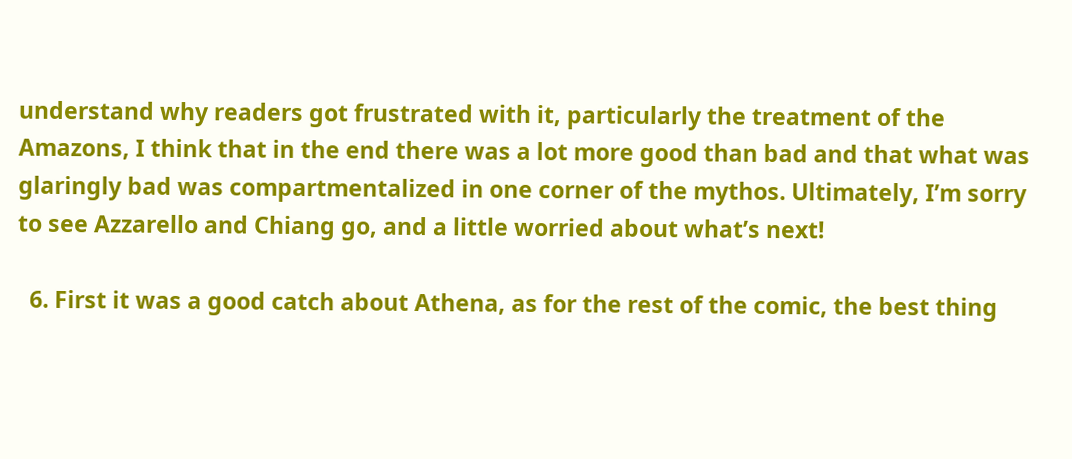understand why readers got frustrated with it, particularly the treatment of the Amazons, I think that in the end there was a lot more good than bad and that what was glaringly bad was compartmentalized in one corner of the mythos. Ultimately, I’m sorry to see Azzarello and Chiang go, and a little worried about what’s next!

  6. First it was a good catch about Athena, as for the rest of the comic, the best thing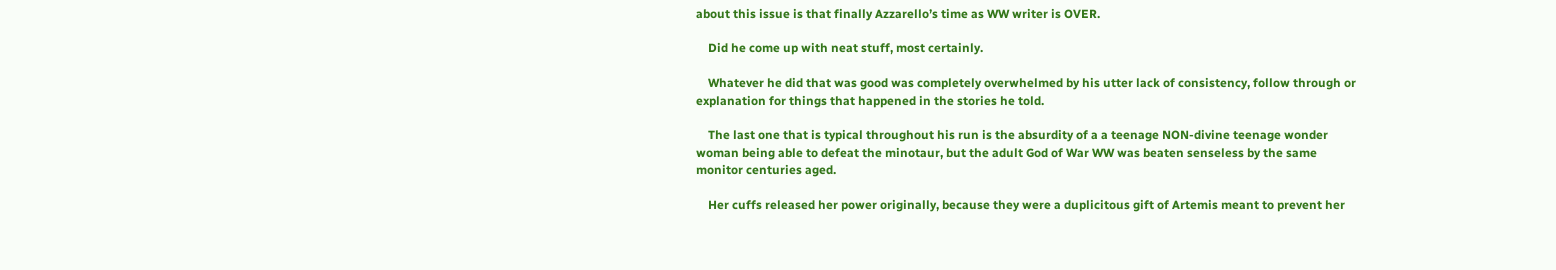about this issue is that finally Azzarello’s time as WW writer is OVER.

    Did he come up with neat stuff, most certainly.

    Whatever he did that was good was completely overwhelmed by his utter lack of consistency, follow through or explanation for things that happened in the stories he told.

    The last one that is typical throughout his run is the absurdity of a a teenage NON-divine teenage wonder woman being able to defeat the minotaur, but the adult God of War WW was beaten senseless by the same monitor centuries aged.

    Her cuffs released her power originally, because they were a duplicitous gift of Artemis meant to prevent her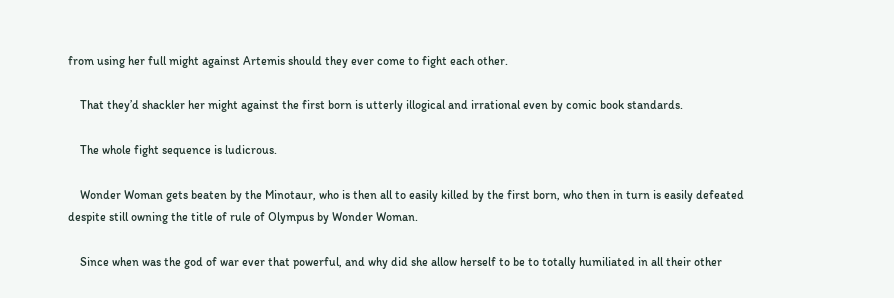from using her full might against Artemis should they ever come to fight each other.

    That they’d shackler her might against the first born is utterly illogical and irrational even by comic book standards.

    The whole fight sequence is ludicrous.

    Wonder Woman gets beaten by the Minotaur, who is then all to easily killed by the first born, who then in turn is easily defeated despite still owning the title of rule of Olympus by Wonder Woman.

    Since when was the god of war ever that powerful, and why did she allow herself to be to totally humiliated in all their other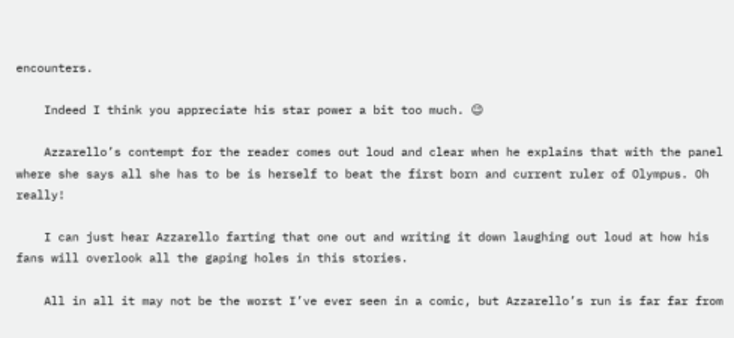encounters.

    Indeed I think you appreciate his star power a bit too much. 😉

    Azzarello’s contempt for the reader comes out loud and clear when he explains that with the panel where she says all she has to be is herself to beat the first born and current ruler of Olympus. Oh really!

    I can just hear Azzarello farting that one out and writing it down laughing out loud at how his fans will overlook all the gaping holes in this stories.

    All in all it may not be the worst I’ve ever seen in a comic, but Azzarello’s run is far far from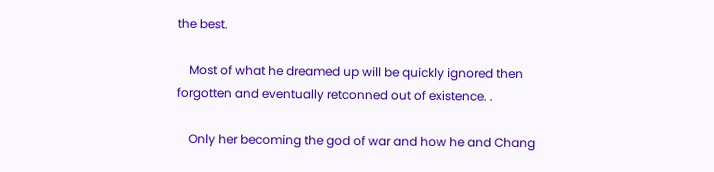the best.

    Most of what he dreamed up will be quickly ignored then forgotten and eventually retconned out of existence. .

    Only her becoming the god of war and how he and Chang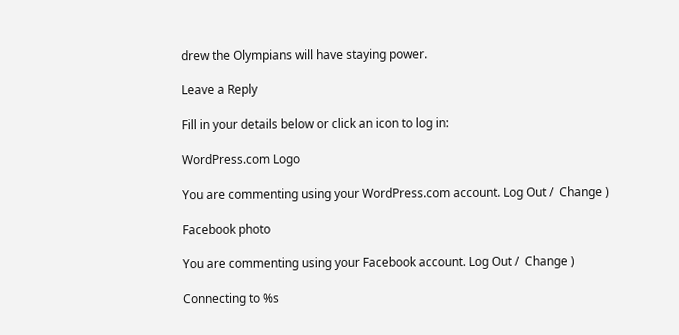drew the Olympians will have staying power.

Leave a Reply

Fill in your details below or click an icon to log in:

WordPress.com Logo

You are commenting using your WordPress.com account. Log Out /  Change )

Facebook photo

You are commenting using your Facebook account. Log Out /  Change )

Connecting to %s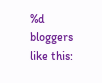%d bloggers like this: